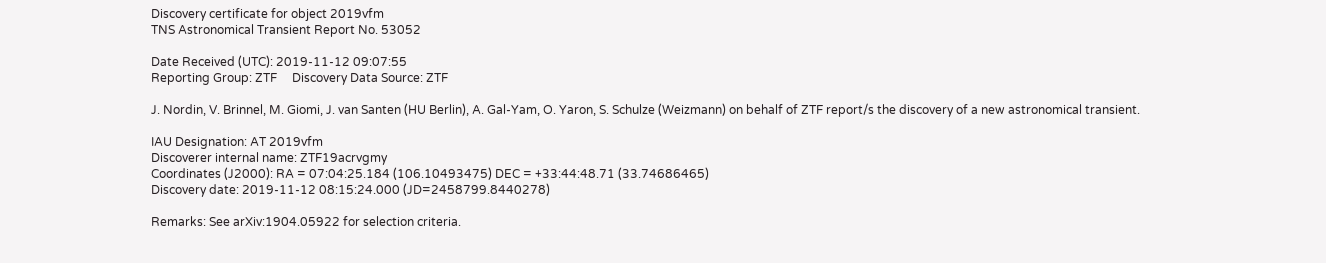Discovery certificate for object 2019vfm
TNS Astronomical Transient Report No. 53052

Date Received (UTC): 2019-11-12 09:07:55
Reporting Group: ZTF     Discovery Data Source: ZTF

J. Nordin, V. Brinnel, M. Giomi, J. van Santen (HU Berlin), A. Gal-Yam, O. Yaron, S. Schulze (Weizmann) on behalf of ZTF report/s the discovery of a new astronomical transient.

IAU Designation: AT 2019vfm
Discoverer internal name: ZTF19acrvgmy
Coordinates (J2000): RA = 07:04:25.184 (106.10493475) DEC = +33:44:48.71 (33.74686465)
Discovery date: 2019-11-12 08:15:24.000 (JD=2458799.8440278)

Remarks: See arXiv:1904.05922 for selection criteria.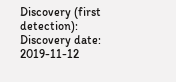Discovery (first detection):
Discovery date: 2019-11-12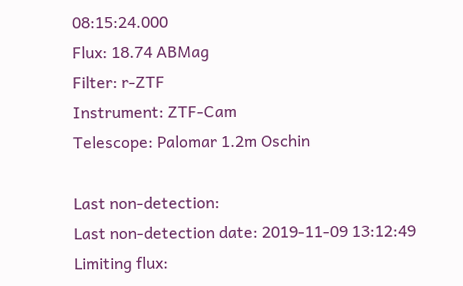08:15:24.000
Flux: 18.74 ABMag
Filter: r-ZTF
Instrument: ZTF-Cam
Telescope: Palomar 1.2m Oschin

Last non-detection:
Last non-detection date: 2019-11-09 13:12:49
Limiting flux: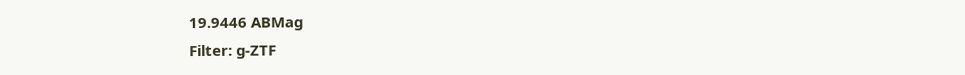19.9446 ABMag
Filter: g-ZTF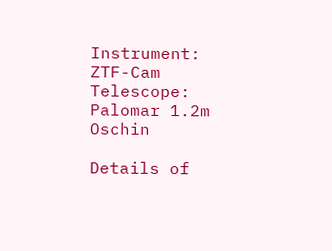Instrument: ZTF-Cam
Telescope: Palomar 1.2m Oschin

Details of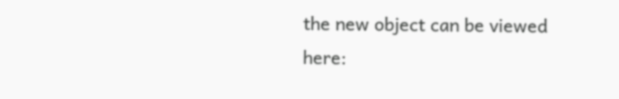the new object can be viewed here: